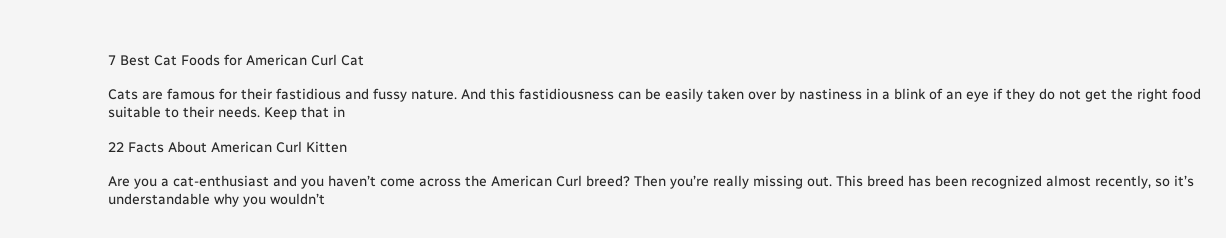7 Best Cat Foods for American Curl Cat

Cats are famous for their fastidious and fussy nature. And this fastidiousness can be easily taken over by nastiness in a blink of an eye if they do not get the right food suitable to their needs. Keep that in

22 Facts About American Curl Kitten

Are you a cat-enthusiast and you haven’t come across the American Curl breed? Then you’re really missing out. This breed has been recognized almost recently, so it’s understandable why you wouldn’t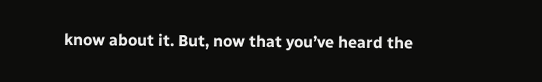know about it. But, now that you’ve heard the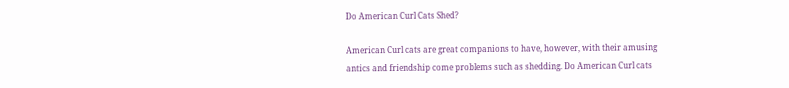Do American Curl Cats Shed?

American Curl cats are great companions to have, however, with their amusing antics and friendship come problems such as shedding. Do American Curl cats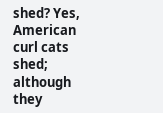shed? Yes, American curl cats shed; although they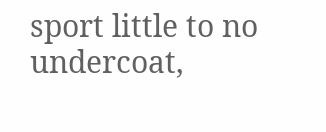sport little to no undercoat,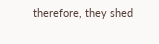therefore, they shed